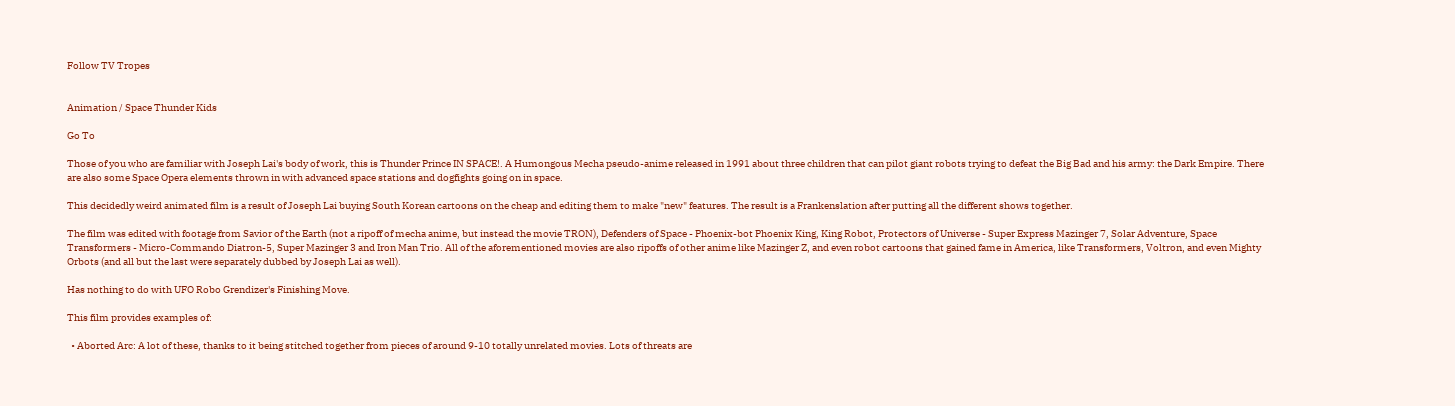Follow TV Tropes


Animation / Space Thunder Kids

Go To

Those of you who are familiar with Joseph Lai's body of work, this is Thunder Prince IN SPACE!. A Humongous Mecha pseudo-anime released in 1991 about three children that can pilot giant robots trying to defeat the Big Bad and his army: the Dark Empire. There are also some Space Opera elements thrown in with advanced space stations and dogfights going on in space.

This decidedly weird animated film is a result of Joseph Lai buying South Korean cartoons on the cheap and editing them to make "new" features. The result is a Frankenslation after putting all the different shows together.

The film was edited with footage from Savior of the Earth (not a ripoff of mecha anime, but instead the movie TRON), Defenders of Space - Phoenix-bot Phoenix King, King Robot, Protectors of Universe - Super Express Mazinger 7, Solar Adventure, Space Transformers - Micro-Commando Diatron-5, Super Mazinger 3 and Iron Man Trio. All of the aforementioned movies are also ripoffs of other anime like Mazinger Z, and even robot cartoons that gained fame in America, like Transformers, Voltron, and even Mighty Orbots (and all but the last were separately dubbed by Joseph Lai as well).

Has nothing to do with UFO Robo Grendizer's Finishing Move.

This film provides examples of:

  • Aborted Arc: A lot of these, thanks to it being stitched together from pieces of around 9-10 totally unrelated movies. Lots of threats are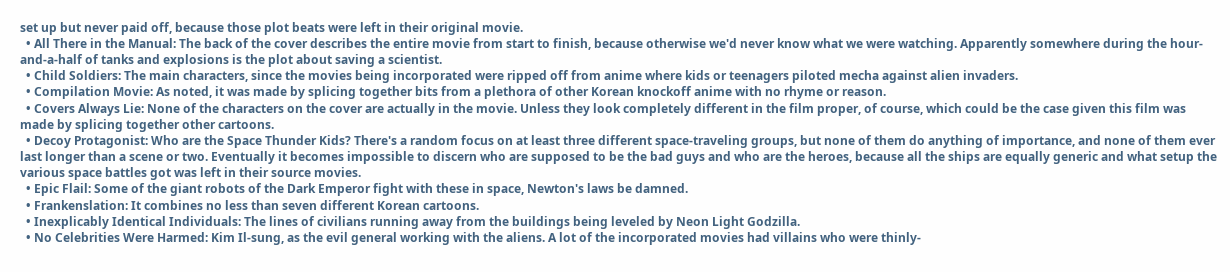set up but never paid off, because those plot beats were left in their original movie.
  • All There in the Manual: The back of the cover describes the entire movie from start to finish, because otherwise we'd never know what we were watching. Apparently somewhere during the hour-and-a-half of tanks and explosions is the plot about saving a scientist.
  • Child Soldiers: The main characters, since the movies being incorporated were ripped off from anime where kids or teenagers piloted mecha against alien invaders.
  • Compilation Movie: As noted, it was made by splicing together bits from a plethora of other Korean knockoff anime with no rhyme or reason.
  • Covers Always Lie: None of the characters on the cover are actually in the movie. Unless they look completely different in the film proper, of course, which could be the case given this film was made by splicing together other cartoons.
  • Decoy Protagonist: Who are the Space Thunder Kids? There's a random focus on at least three different space-traveling groups, but none of them do anything of importance, and none of them ever last longer than a scene or two. Eventually it becomes impossible to discern who are supposed to be the bad guys and who are the heroes, because all the ships are equally generic and what setup the various space battles got was left in their source movies.
  • Epic Flail: Some of the giant robots of the Dark Emperor fight with these in space, Newton's laws be damned.
  • Frankenslation: It combines no less than seven different Korean cartoons.
  • Inexplicably Identical Individuals: The lines of civilians running away from the buildings being leveled by Neon Light Godzilla.
  • No Celebrities Were Harmed: Kim Il-sung, as the evil general working with the aliens. A lot of the incorporated movies had villains who were thinly-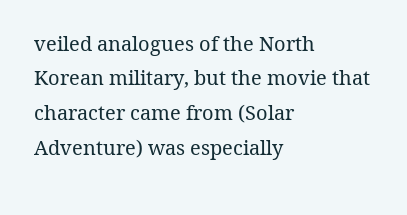veiled analogues of the North Korean military, but the movie that character came from (Solar Adventure) was especially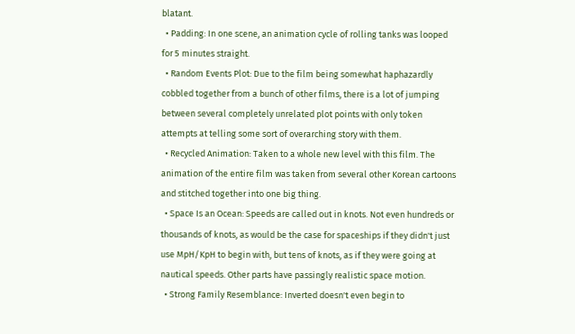blatant.
  • Padding: In one scene, an animation cycle of rolling tanks was looped for 5 minutes straight.
  • Random Events Plot: Due to the film being somewhat haphazardly cobbled together from a bunch of other films, there is a lot of jumping between several completely unrelated plot points with only token attempts at telling some sort of overarching story with them.
  • Recycled Animation: Taken to a whole new level with this film. The animation of the entire film was taken from several other Korean cartoons and stitched together into one big thing.
  • Space Is an Ocean: Speeds are called out in knots. Not even hundreds or thousands of knots, as would be the case for spaceships if they didn't just use MpH/KpH to begin with, but tens of knots, as if they were going at nautical speeds. Other parts have passingly realistic space motion.
  • Strong Family Resemblance: Inverted doesn't even begin to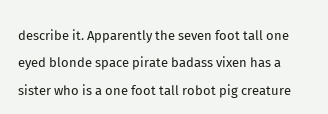describe it. Apparently the seven foot tall one eyed blonde space pirate badass vixen has a sister who is a one foot tall robot pig creature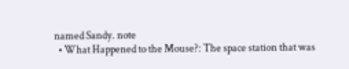named Sandy. note
  • What Happened to the Mouse?: The space station that was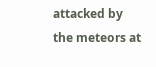attacked by the meteors at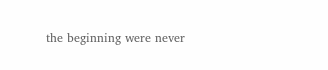the beginning were never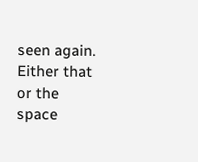seen again. Either that or the space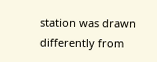station was drawn differently from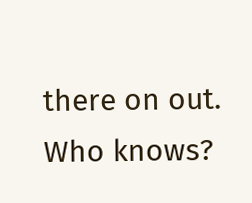there on out. Who knows?